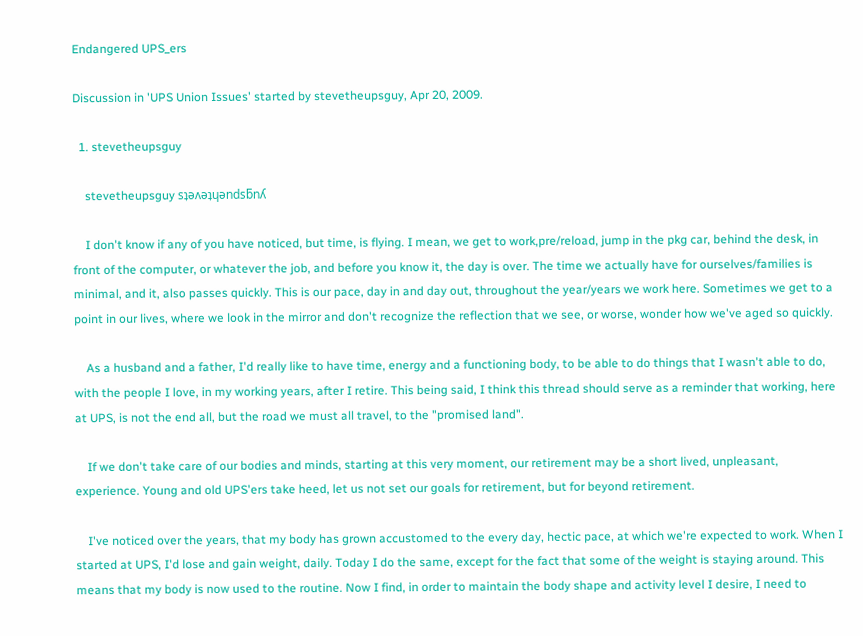Endangered UPS_ers

Discussion in 'UPS Union Issues' started by stevetheupsguy, Apr 20, 2009.

  1. stevetheupsguy

    stevetheupsguy sʇǝʌǝʇɥǝndsƃnʎ

    I don't know if any of you have noticed, but time, is flying. I mean, we get to work,pre/reload, jump in the pkg car, behind the desk, in front of the computer, or whatever the job, and before you know it, the day is over. The time we actually have for ourselves/families is minimal, and it, also passes quickly. This is our pace, day in and day out, throughout the year/years we work here. Sometimes we get to a point in our lives, where we look in the mirror and don't recognize the reflection that we see, or worse, wonder how we've aged so quickly.

    As a husband and a father, I'd really like to have time, energy and a functioning body, to be able to do things that I wasn't able to do, with the people I love, in my working years, after I retire. This being said, I think this thread should serve as a reminder that working, here at UPS, is not the end all, but the road we must all travel, to the "promised land".

    If we don't take care of our bodies and minds, starting at this very moment, our retirement may be a short lived, unpleasant, experience. Young and old UPS'ers take heed, let us not set our goals for retirement, but for beyond retirement.

    I've noticed over the years, that my body has grown accustomed to the every day, hectic pace, at which we're expected to work. When I started at UPS, I'd lose and gain weight, daily. Today I do the same, except for the fact that some of the weight is staying around. This means that my body is now used to the routine. Now I find, in order to maintain the body shape and activity level I desire, I need to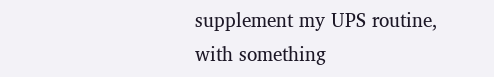supplement my UPS routine, with something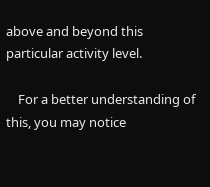above and beyond this particular activity level.

    For a better understanding of this, you may notice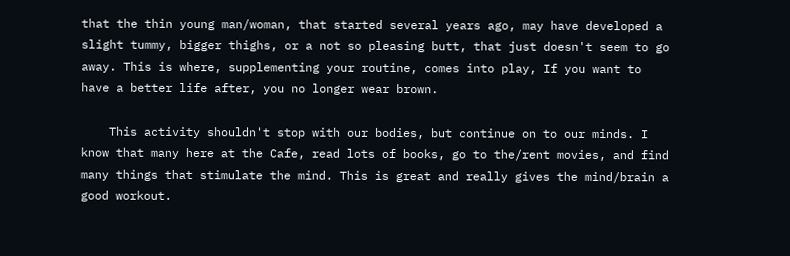that the thin young man/woman, that started several years ago, may have developed a slight tummy, bigger thighs, or a not so pleasing butt, that just doesn't seem to go away. This is where, supplementing your routine, comes into play, If you want to have a better life after, you no longer wear brown.

    This activity shouldn't stop with our bodies, but continue on to our minds. I know that many here at the Cafe, read lots of books, go to the/rent movies, and find many things that stimulate the mind. This is great and really gives the mind/brain a good workout.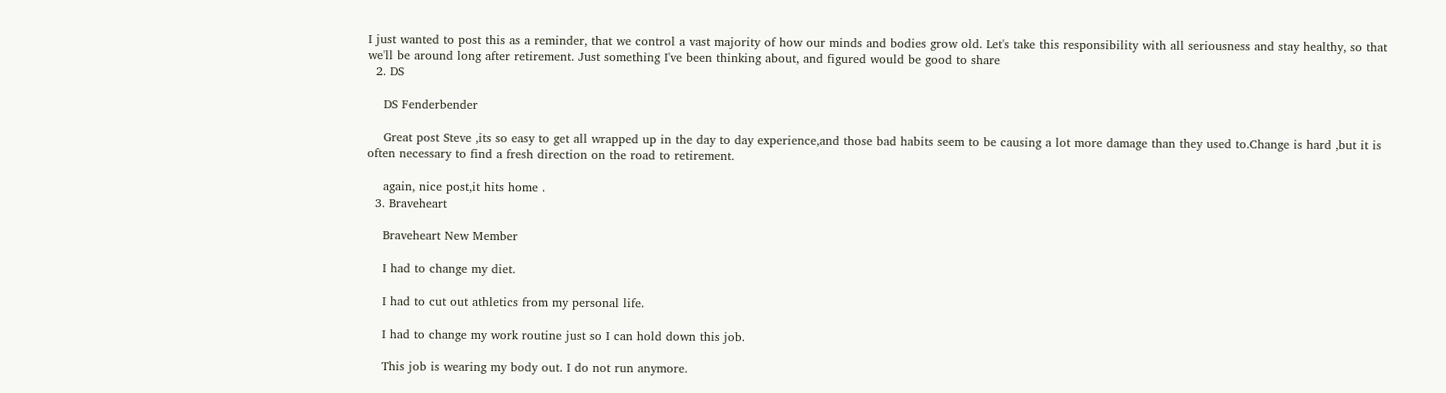I just wanted to post this as a reminder, that we control a vast majority of how our minds and bodies grow old. Let's take this responsibility with all seriousness and stay healthy, so that we'll be around long after retirement. Just something I've been thinking about, and figured would be good to share
  2. DS

    DS Fenderbender

    Great post Steve ,its so easy to get all wrapped up in the day to day experience,and those bad habits seem to be causing a lot more damage than they used to.Change is hard ,but it is often necessary to find a fresh direction on the road to retirement.

    again, nice post,it hits home .
  3. Braveheart

    Braveheart New Member

    I had to change my diet.

    I had to cut out athletics from my personal life.

    I had to change my work routine just so I can hold down this job.

    This job is wearing my body out. I do not run anymore.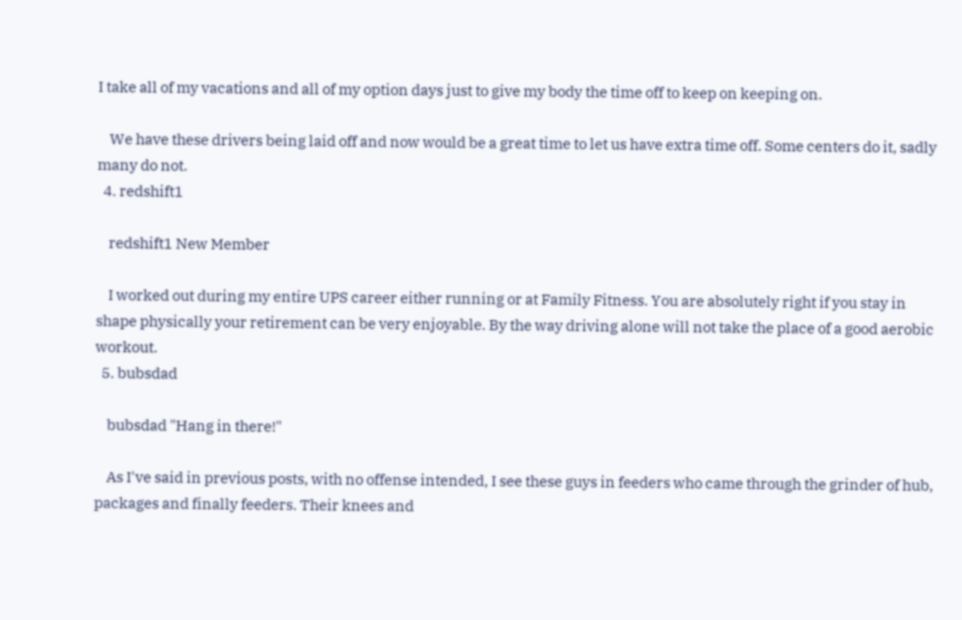I take all of my vacations and all of my option days just to give my body the time off to keep on keeping on.

    We have these drivers being laid off and now would be a great time to let us have extra time off. Some centers do it, sadly many do not.
  4. redshift1

    redshift1 New Member

    I worked out during my entire UPS career either running or at Family Fitness. You are absolutely right if you stay in shape physically your retirement can be very enjoyable. By the way driving alone will not take the place of a good aerobic workout.
  5. bubsdad

    bubsdad "Hang in there!"

    As I've said in previous posts, with no offense intended, I see these guys in feeders who came through the grinder of hub, packages and finally feeders. Their knees and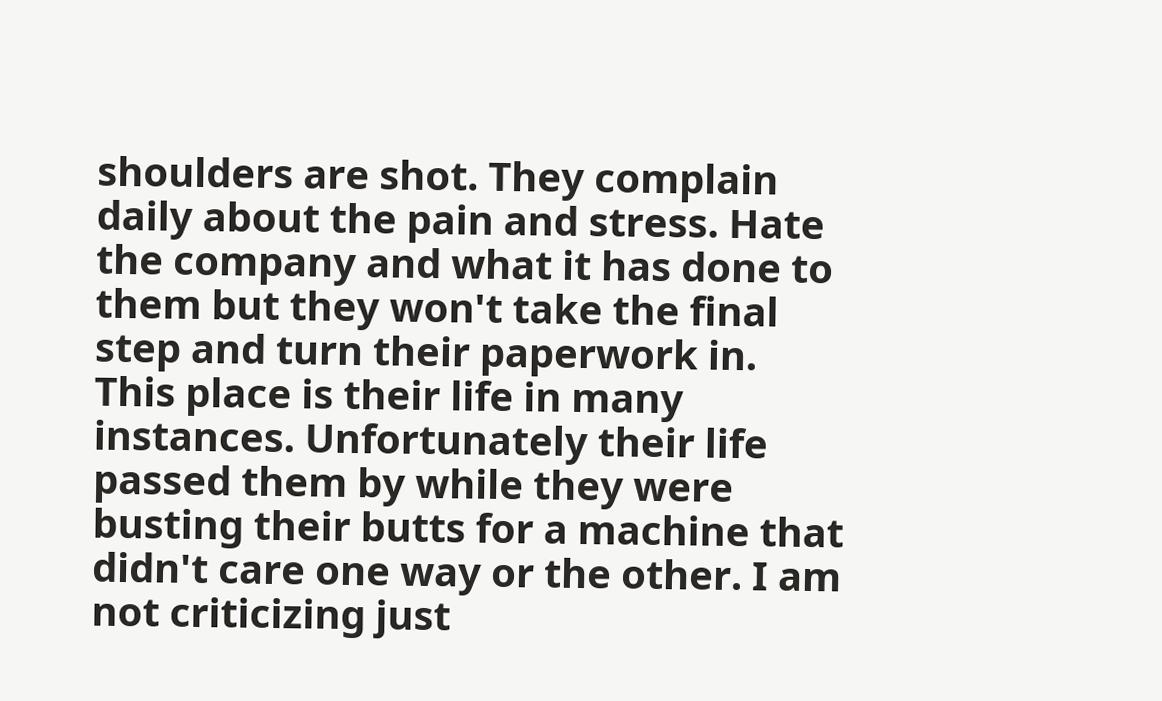shoulders are shot. They complain daily about the pain and stress. Hate the company and what it has done to them but they won't take the final step and turn their paperwork in. This place is their life in many instances. Unfortunately their life passed them by while they were busting their butts for a machine that didn't care one way or the other. I am not criticizing just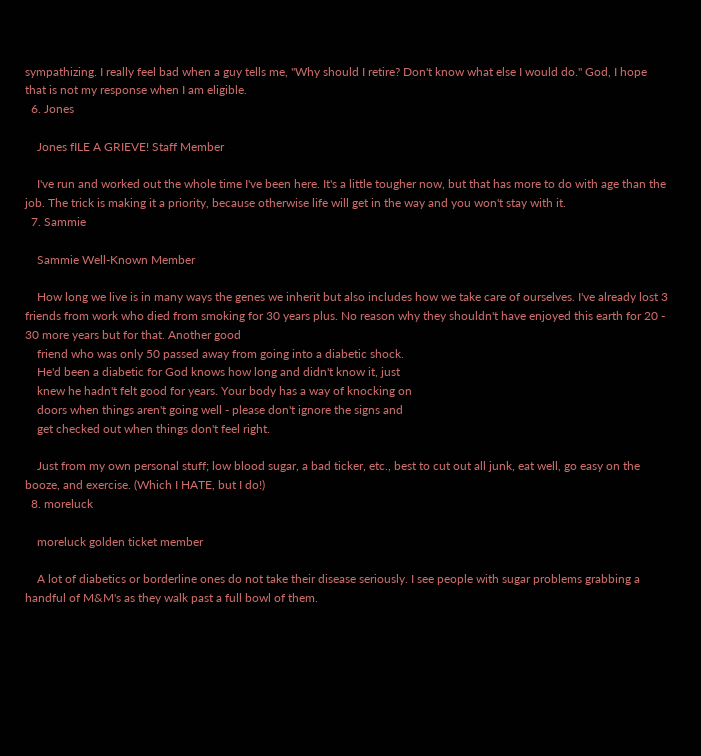sympathizing. I really feel bad when a guy tells me, "Why should I retire? Don't know what else I would do." God, I hope that is not my response when I am eligible.
  6. Jones

    Jones fILE A GRIEVE! Staff Member

    I've run and worked out the whole time I've been here. It's a little tougher now, but that has more to do with age than the job. The trick is making it a priority, because otherwise life will get in the way and you won't stay with it.
  7. Sammie

    Sammie Well-Known Member

    How long we live is in many ways the genes we inherit but also includes how we take care of ourselves. I've already lost 3 friends from work who died from smoking for 30 years plus. No reason why they shouldn't have enjoyed this earth for 20 - 30 more years but for that. Another good
    friend who was only 50 passed away from going into a diabetic shock.
    He'd been a diabetic for God knows how long and didn't know it, just
    knew he hadn't felt good for years. Your body has a way of knocking on
    doors when things aren't going well - please don't ignore the signs and
    get checked out when things don't feel right.

    Just from my own personal stuff; low blood sugar, a bad ticker, etc., best to cut out all junk, eat well, go easy on the booze, and exercise. (Which I HATE, but I do!)
  8. moreluck

    moreluck golden ticket member

    A lot of diabetics or borderline ones do not take their disease seriously. I see people with sugar problems grabbing a handful of M&M's as they walk past a full bowl of them.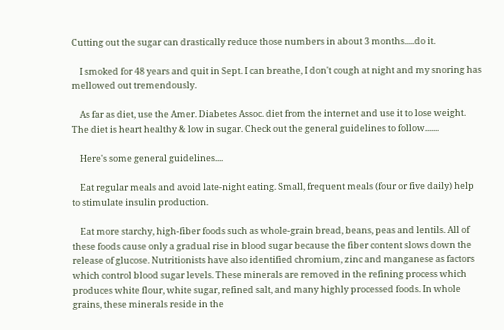Cutting out the sugar can drastically reduce those numbers in about 3 months.....do it.

    I smoked for 48 years and quit in Sept. I can breathe, I don't cough at night and my snoring has mellowed out tremendously.

    As far as diet, use the Amer. Diabetes Assoc. diet from the internet and use it to lose weight. The diet is heart healthy & low in sugar. Check out the general guidelines to follow.......

    Here's some general guidelines....

    Eat regular meals and avoid late-night eating. Small, frequent meals (four or five daily) help to stimulate insulin production.

    Eat more starchy, high-fiber foods such as whole-grain bread, beans, peas and lentils. All of these foods cause only a gradual rise in blood sugar because the fiber content slows down the release of glucose. Nutritionists have also identified chromium, zinc and manganese as factors which control blood sugar levels. These minerals are removed in the refining process which produces white flour, white sugar, refined salt, and many highly processed foods. In whole grains, these minerals reside in the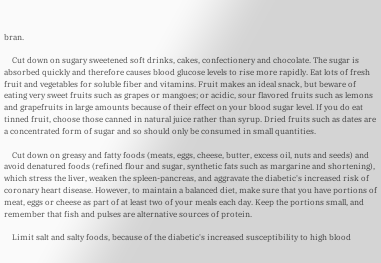bran.

    Cut down on sugary sweetened soft drinks, cakes, confectionery and chocolate. The sugar is absorbed quickly and therefore causes blood glucose levels to rise more rapidly. Eat lots of fresh fruit and vegetables for soluble fiber and vitamins. Fruit makes an ideal snack, but beware of eating very sweet fruits such as grapes or mangoes; or acidic, sour flavored fruits such as lemons and grapefruits in large amounts because of their effect on your blood sugar level. If you do eat tinned fruit, choose those canned in natural juice rather than syrup. Dried fruits such as dates are a concentrated form of sugar and so should only be consumed in small quantities.

    Cut down on greasy and fatty foods (meats, eggs, cheese, butter, excess oil, nuts and seeds) and avoid denatured foods (refined flour and sugar, synthetic fats such as margarine and shortening), which stress the liver, weaken the spleen-pancreas, and aggravate the diabetic's increased risk of coronary heart disease. However, to maintain a balanced diet, make sure that you have portions of meat, eggs or cheese as part of at least two of your meals each day. Keep the portions small, and remember that fish and pulses are alternative sources of protein.

    Limit salt and salty foods, because of the diabetic's increased susceptibility to high blood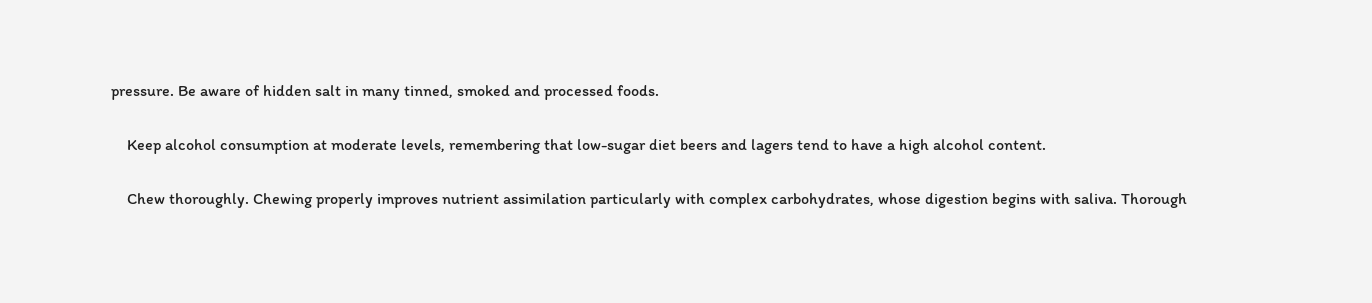pressure. Be aware of hidden salt in many tinned, smoked and processed foods.

    Keep alcohol consumption at moderate levels, remembering that low-sugar diet beers and lagers tend to have a high alcohol content.

    Chew thoroughly. Chewing properly improves nutrient assimilation particularly with complex carbohydrates, whose digestion begins with saliva. Thorough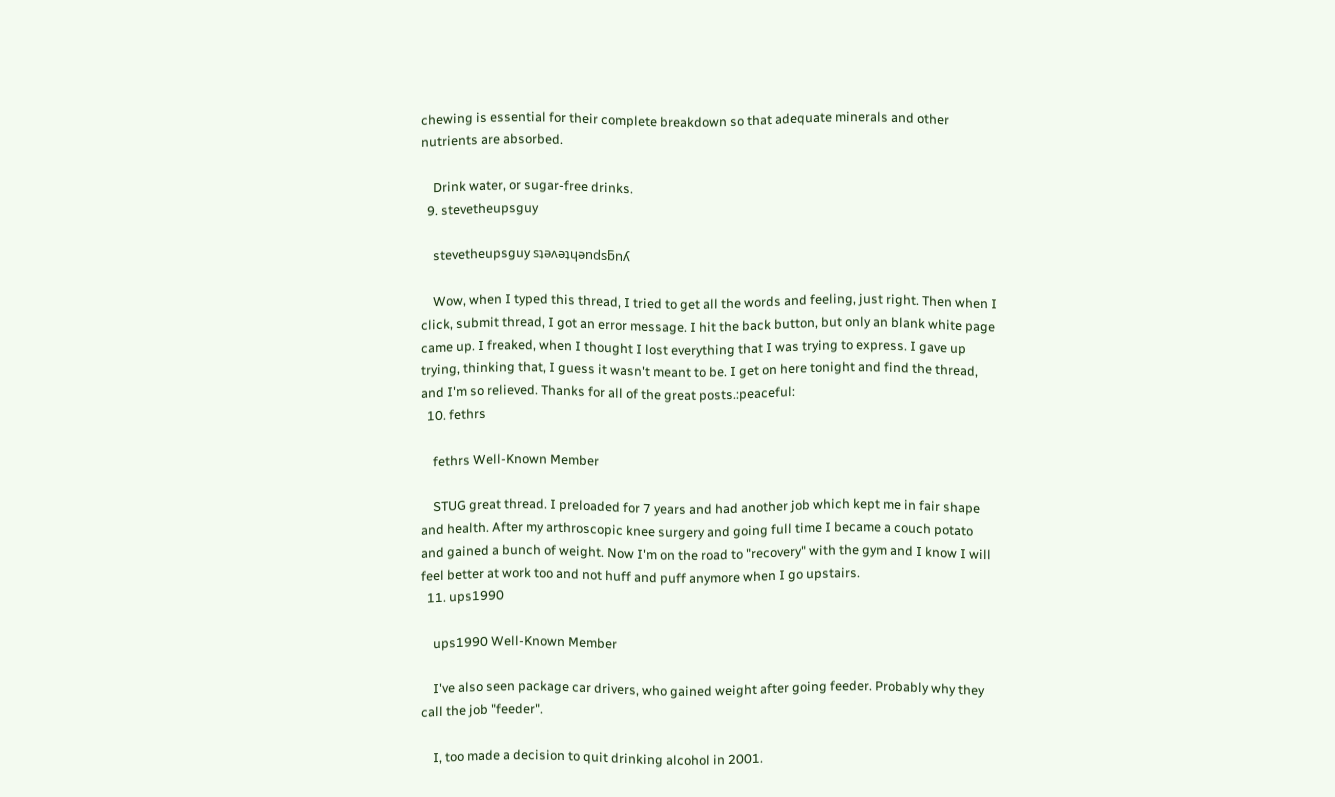chewing is essential for their complete breakdown so that adequate minerals and other nutrients are absorbed.

    Drink water, or sugar-free drinks.
  9. stevetheupsguy

    stevetheupsguy sʇǝʌǝʇɥǝndsƃnʎ

    Wow, when I typed this thread, I tried to get all the words and feeling, just right. Then when I click, submit thread, I got an error message. I hit the back button, but only an blank white page came up. I freaked, when I thought I lost everything that I was trying to express. I gave up trying, thinking that, I guess it wasn't meant to be. I get on here tonight and find the thread, and I'm so relieved. Thanks for all of the great posts.:peaceful:
  10. fethrs

    fethrs Well-Known Member

    STUG great thread. I preloaded for 7 years and had another job which kept me in fair shape and health. After my arthroscopic knee surgery and going full time I became a couch potato and gained a bunch of weight. Now I'm on the road to "recovery" with the gym and I know I will feel better at work too and not huff and puff anymore when I go upstairs.
  11. ups1990

    ups1990 Well-Known Member

    I've also seen package car drivers, who gained weight after going feeder. Probably why they call the job "feeder".

    I, too made a decision to quit drinking alcohol in 2001.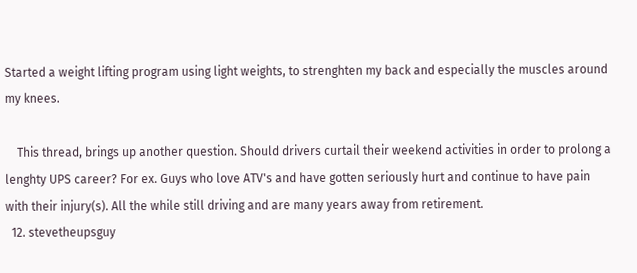Started a weight lifting program using light weights, to strenghten my back and especially the muscles around my knees.

    This thread, brings up another question. Should drivers curtail their weekend activities in order to prolong a lenghty UPS career? For ex. Guys who love ATV's and have gotten seriously hurt and continue to have pain with their injury(s). All the while still driving and are many years away from retirement.
  12. stevetheupsguy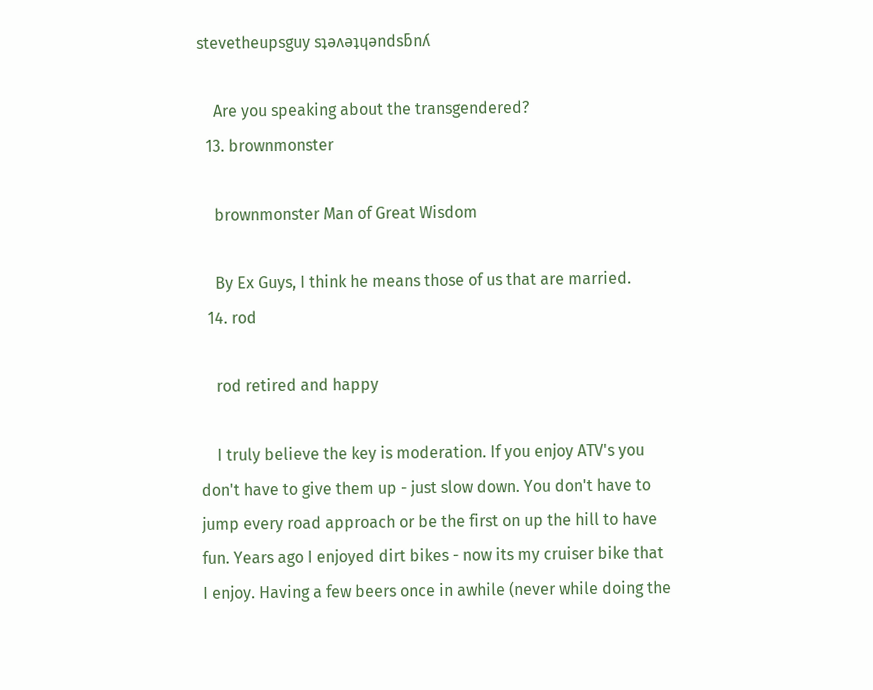stevetheupsguy sʇǝʌǝʇɥǝndsƃnʎ

    Are you speaking about the transgendered?
  13. brownmonster

    brownmonster Man of Great Wisdom

    By Ex Guys, I think he means those of us that are married.
  14. rod

    rod retired and happy

    I truly believe the key is moderation. If you enjoy ATV's you don't have to give them up - just slow down. You don't have to jump every road approach or be the first on up the hill to have fun. Years ago I enjoyed dirt bikes - now its my cruiser bike that I enjoy. Having a few beers once in awhile (never while doing the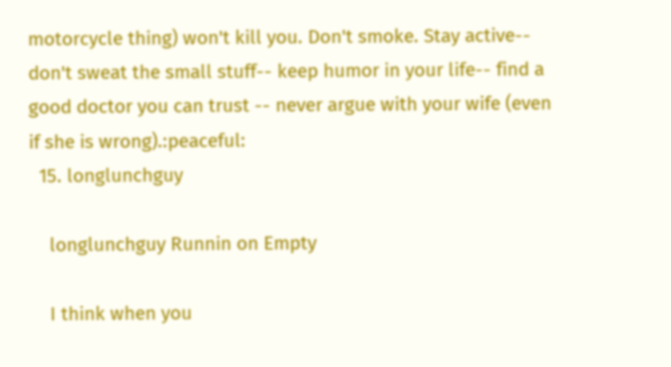motorcycle thing) won't kill you. Don't smoke. Stay active-- don't sweat the small stuff-- keep humor in your life-- find a good doctor you can trust -- never argue with your wife (even if she is wrong).:peaceful:
  15. longlunchguy

    longlunchguy Runnin on Empty

    I think when you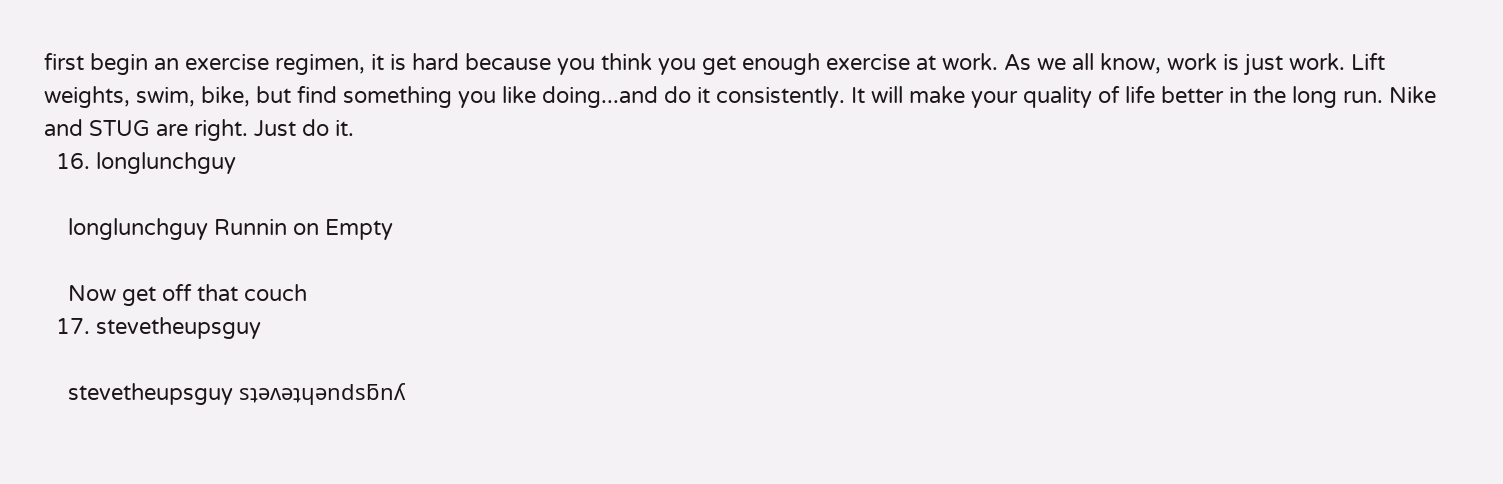first begin an exercise regimen, it is hard because you think you get enough exercise at work. As we all know, work is just work. Lift weights, swim, bike, but find something you like doing...and do it consistently. It will make your quality of life better in the long run. Nike and STUG are right. Just do it.
  16. longlunchguy

    longlunchguy Runnin on Empty

    Now get off that couch
  17. stevetheupsguy

    stevetheupsguy sʇǝʌǝʇɥǝndsƃnʎ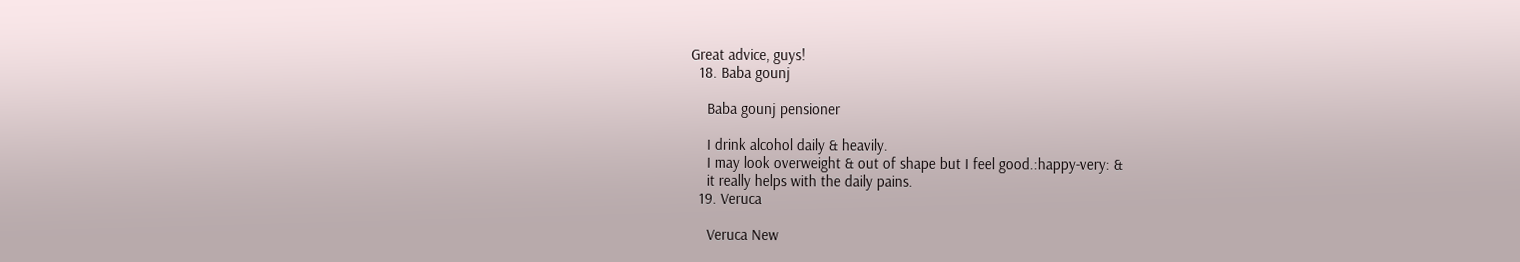Great advice, guys!
  18. Baba gounj

    Baba gounj pensioner

    I drink alcohol daily & heavily.
    I may look overweight & out of shape but I feel good.:happy-very: &
    it really helps with the daily pains.
  19. Veruca

    Veruca New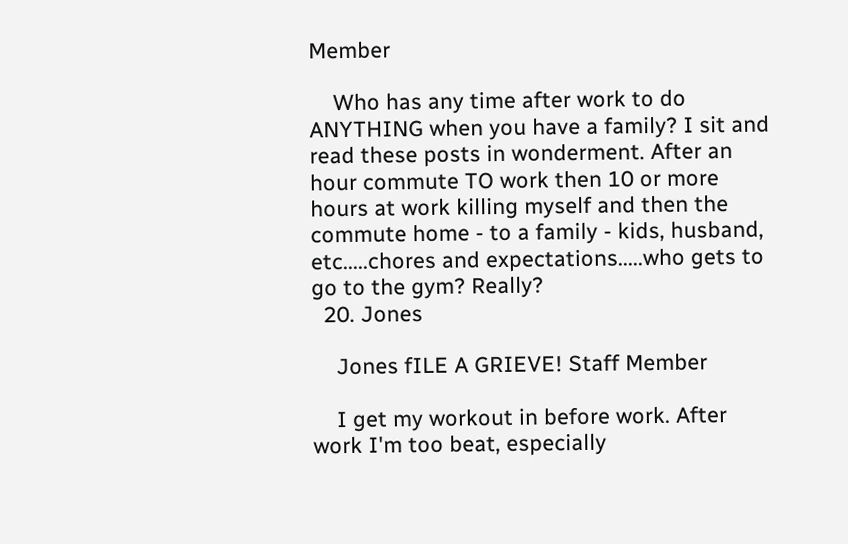Member

    Who has any time after work to do ANYTHING when you have a family? I sit and read these posts in wonderment. After an hour commute TO work then 10 or more hours at work killing myself and then the commute home - to a family - kids, husband, etc.....chores and expectations.....who gets to go to the gym? Really?
  20. Jones

    Jones fILE A GRIEVE! Staff Member

    I get my workout in before work. After work I'm too beat, especially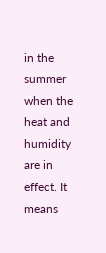in the summer when the heat and humidity are in effect. It means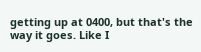getting up at 0400, but that's the way it goes. Like I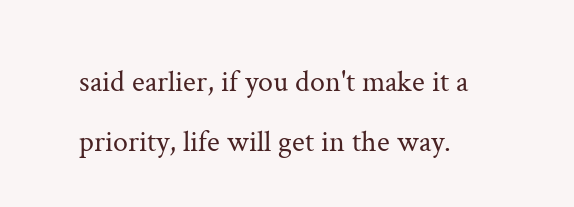said earlier, if you don't make it a priority, life will get in the way.